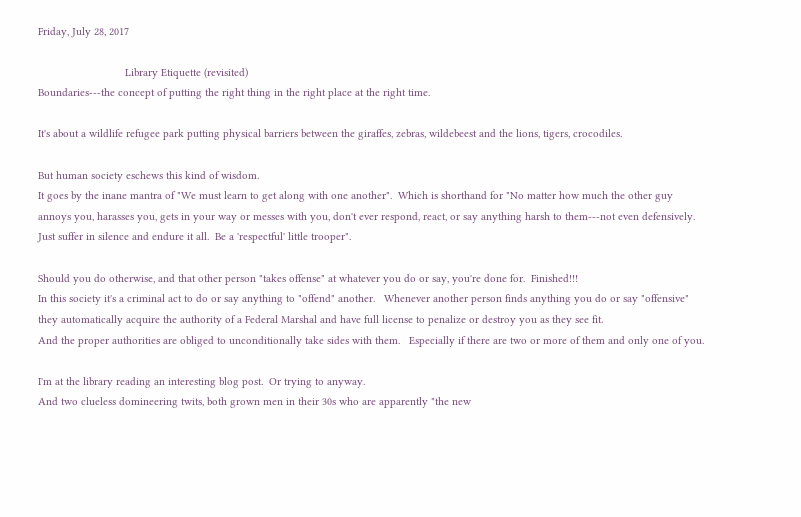Friday, July 28, 2017

                             Library Etiquette (revisited)
Boundaries---the concept of putting the right thing in the right place at the right time.

It's about a wildlife refugee park putting physical barriers between the giraffes, zebras, wildebeest and the lions, tigers, crocodiles.

But human society eschews this kind of wisdom.
It goes by the inane mantra of "We must learn to get along with one another".  Which is shorthand for "No matter how much the other guy annoys you, harasses you, gets in your way or messes with you, don't ever respond, react, or say anything harsh to them---not even defensively.  Just suffer in silence and endure it all.  Be a 'respectful' little trooper".

Should you do otherwise, and that other person "takes offense" at whatever you do or say, you're done for.  Finished!!!
In this society it's a criminal act to do or say anything to "offend" another.   Whenever another person finds anything you do or say "offensive" they automatically acquire the authority of a Federal Marshal and have full license to penalize or destroy you as they see fit.
And the proper authorities are obliged to unconditionally take sides with them.   Especially if there are two or more of them and only one of you.

I'm at the library reading an interesting blog post.  Or trying to anyway.
And two clueless domineering twits, both grown men in their 30s who are apparently "the new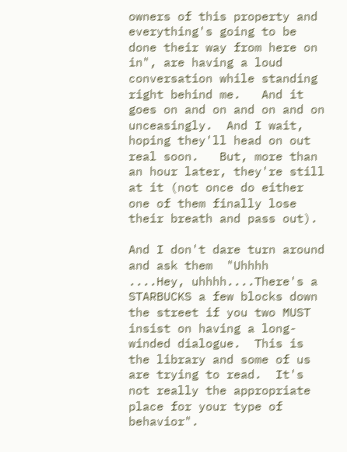owners of this property and everything's going to be done their way from here on in", are having a loud conversation while standing right behind me.   And it goes on and on and on and on unceasingly.  And I wait, hoping they'll head on out real soon.   But, more than an hour later, they're still at it (not once do either one of them finally lose their breath and pass out).

And I don't dare turn around and ask them  "Uhhhh ....Hey, uhhhh....There's a STARBUCKS a few blocks down the street if you two MUST insist on having a long-winded dialogue.  This is the library and some of us are trying to read.  It's not really the appropriate place for your type of behavior".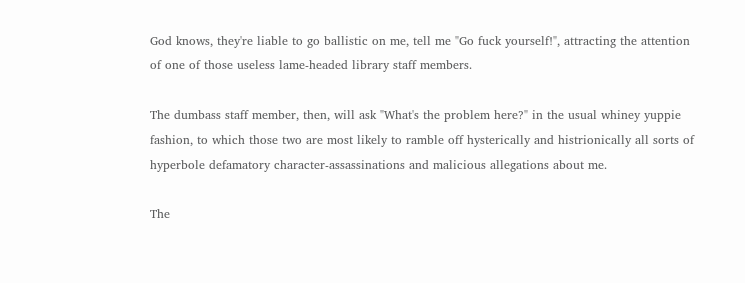God knows, they're liable to go ballistic on me, tell me "Go fuck yourself!", attracting the attention of one of those useless lame-headed library staff members.

The dumbass staff member, then, will ask "What's the problem here?" in the usual whiney yuppie fashion, to which those two are most likely to ramble off hysterically and histrionically all sorts of hyperbole defamatory character-assassinations and malicious allegations about me.

The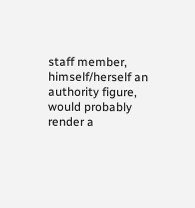staff member, himself/herself an authority figure, would probably render a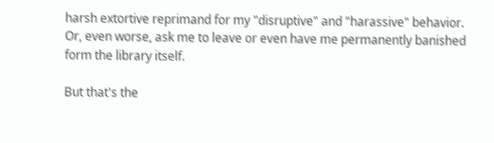harsh extortive reprimand for my "disruptive" and "harassive" behavior.
Or, even worse, ask me to leave or even have me permanently banished form the library itself.

But that's the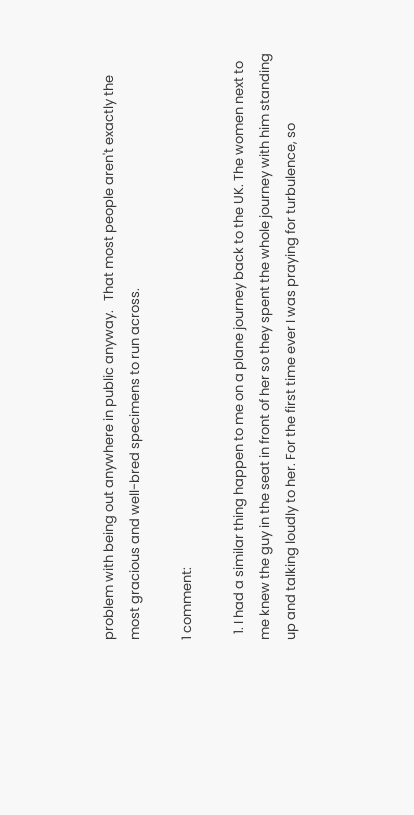problem with being out anywhere in public anyway.   That most people aren't exactly the most gracious and well-bred specimens to run across.

1 comment:

  1. I had a similar thing happen to me on a plane journey back to the UK. The women next to me knew the guy in the seat in front of her so they spent the whole journey with him standing up and talking loudly to her. For the first time ever I was praying for turbulence, so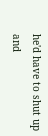he'd have to shut up and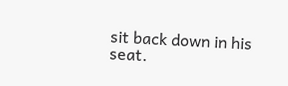sit back down in his seat.